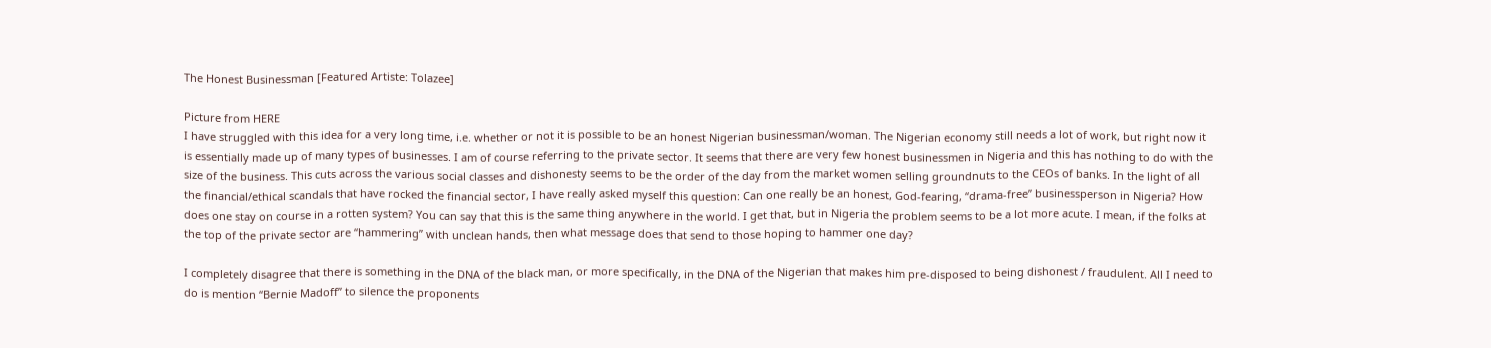The Honest Businessman [Featured Artiste: Tolazee]

Picture from HERE
I have struggled with this idea for a very long time, i.e. whether or not it is possible to be an honest Nigerian businessman/woman. The Nigerian economy still needs a lot of work, but right now it is essentially made up of many types of businesses. I am of course referring to the private sector. It seems that there are very few honest businessmen in Nigeria and this has nothing to do with the size of the business. This cuts across the various social classes and dishonesty seems to be the order of the day from the market women selling groundnuts to the CEOs of banks. In the light of all the financial/ethical scandals that have rocked the financial sector, I have really asked myself this question: Can one really be an honest, God-fearing, “drama-free” businessperson in Nigeria? How does one stay on course in a rotten system? You can say that this is the same thing anywhere in the world. I get that, but in Nigeria the problem seems to be a lot more acute. I mean, if the folks at the top of the private sector are “hammering” with unclean hands, then what message does that send to those hoping to hammer one day?

I completely disagree that there is something in the DNA of the black man, or more specifically, in the DNA of the Nigerian that makes him pre-disposed to being dishonest / fraudulent. All I need to do is mention “Bernie Madoff” to silence the proponents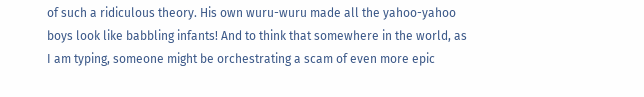of such a ridiculous theory. His own wuru-wuru made all the yahoo-yahoo boys look like babbling infants! And to think that somewhere in the world, as I am typing, someone might be orchestrating a scam of even more epic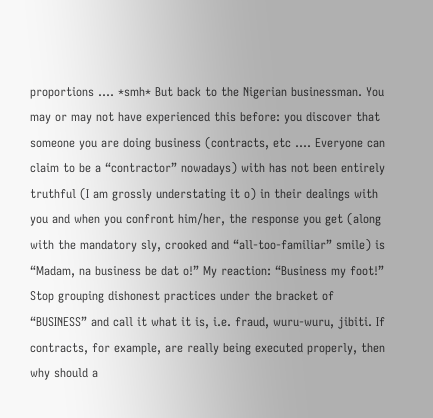proportions …. *smh* But back to the Nigerian businessman. You may or may not have experienced this before: you discover that someone you are doing business (contracts, etc …. Everyone can claim to be a “contractor” nowadays) with has not been entirely truthful (I am grossly understating it o) in their dealings with you and when you confront him/her, the response you get (along with the mandatory sly, crooked and “all-too-familiar” smile) is “Madam, na business be dat o!” My reaction: “Business my foot!” Stop grouping dishonest practices under the bracket of “BUSINESS” and call it what it is, i.e. fraud, wuru-wuru, jibiti. If contracts, for example, are really being executed properly, then why should a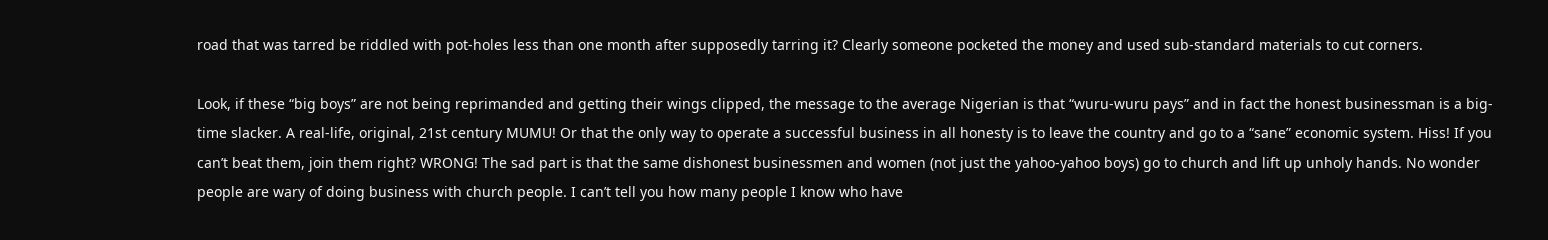road that was tarred be riddled with pot-holes less than one month after supposedly tarring it? Clearly someone pocketed the money and used sub-standard materials to cut corners.

Look, if these “big boys” are not being reprimanded and getting their wings clipped, the message to the average Nigerian is that “wuru-wuru pays” and in fact the honest businessman is a big-time slacker. A real-life, original, 21st century MUMU! Or that the only way to operate a successful business in all honesty is to leave the country and go to a “sane” economic system. Hiss! If you can’t beat them, join them right? WRONG! The sad part is that the same dishonest businessmen and women (not just the yahoo-yahoo boys) go to church and lift up unholy hands. No wonder people are wary of doing business with church people. I can’t tell you how many people I know who have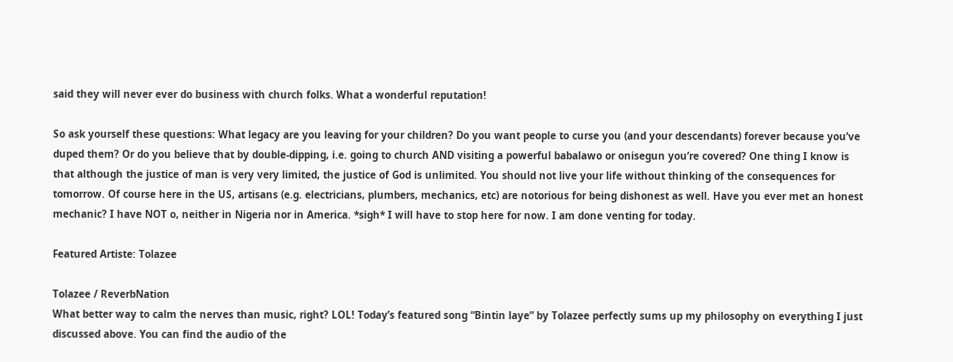said they will never ever do business with church folks. What a wonderful reputation!

So ask yourself these questions: What legacy are you leaving for your children? Do you want people to curse you (and your descendants) forever because you’ve duped them? Or do you believe that by double-dipping, i.e. going to church AND visiting a powerful babalawo or onisegun you’re covered? One thing I know is that although the justice of man is very very limited, the justice of God is unlimited. You should not live your life without thinking of the consequences for tomorrow. Of course here in the US, artisans (e.g. electricians, plumbers, mechanics, etc) are notorious for being dishonest as well. Have you ever met an honest mechanic? I have NOT o, neither in Nigeria nor in America. *sigh* I will have to stop here for now. I am done venting for today.

Featured Artiste: Tolazee

Tolazee / ReverbNation
What better way to calm the nerves than music, right? LOL! Today’s featured song “Bintin laye” by Tolazee perfectly sums up my philosophy on everything I just discussed above. You can find the audio of the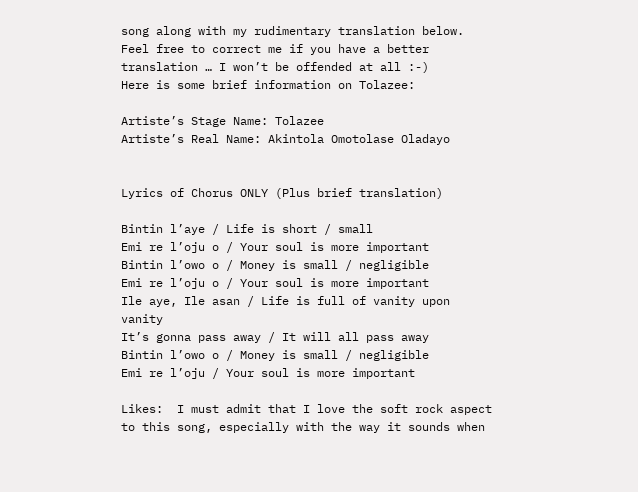song along with my rudimentary translation below. Feel free to correct me if you have a better translation … I won’t be offended at all :-)
Here is some brief information on Tolazee:

Artiste’s Stage Name: Tolazee
Artiste’s Real Name: Akintola Omotolase Oladayo


Lyrics of Chorus ONLY (Plus brief translation)

Bintin l’aye / Life is short / small
Emi re l’oju o / Your soul is more important
Bintin l’owo o / Money is small / negligible
Emi re l’oju o / Your soul is more important
Ile aye, Ile asan / Life is full of vanity upon vanity
It’s gonna pass away / It will all pass away
Bintin l’owo o / Money is small / negligible
Emi re l’oju / Your soul is more important

Likes:  I must admit that I love the soft rock aspect to this song, especially with the way it sounds when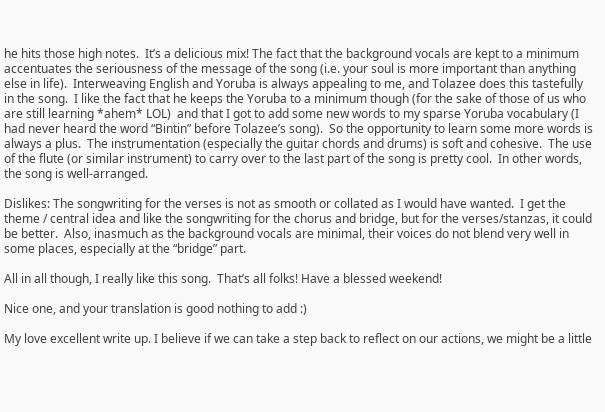he hits those high notes.  It’s a delicious mix! The fact that the background vocals are kept to a minimum accentuates the seriousness of the message of the song (i.e. your soul is more important than anything else in life).  Interweaving English and Yoruba is always appealing to me, and Tolazee does this tastefully in the song.  I like the fact that he keeps the Yoruba to a minimum though (for the sake of those of us who are still learning *ahem* LOL)  and that I got to add some new words to my sparse Yoruba vocabulary (I had never heard the word “Bintin” before Tolazee’s song).  So the opportunity to learn some more words is always a plus.  The instrumentation (especially the guitar chords and drums) is soft and cohesive.  The use of the flute (or similar instrument) to carry over to the last part of the song is pretty cool.  In other words, the song is well-arranged.

Dislikes: The songwriting for the verses is not as smooth or collated as I would have wanted.  I get the theme / central idea and like the songwriting for the chorus and bridge, but for the verses/stanzas, it could be better.  Also, inasmuch as the background vocals are minimal, their voices do not blend very well in some places, especially at the “bridge” part.

All in all though, I really like this song.  That’s all folks! Have a blessed weekend!

Nice one, and your translation is good nothing to add :)

My love excellent write up. I believe if we can take a step back to reflect on our actions, we might be a little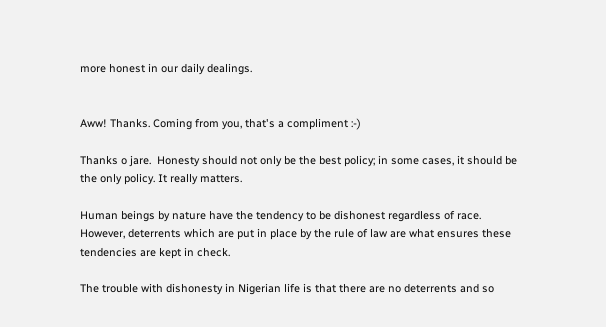more honest in our daily dealings.


Aww! Thanks. Coming from you, that's a compliment :-)

Thanks o jare.  Honesty should not only be the best policy; in some cases, it should be the only policy. It really matters.

Human beings by nature have the tendency to be dishonest regardless of race. However, deterrents which are put in place by the rule of law are what ensures these tendencies are kept in check.

The trouble with dishonesty in Nigerian life is that there are no deterrents and so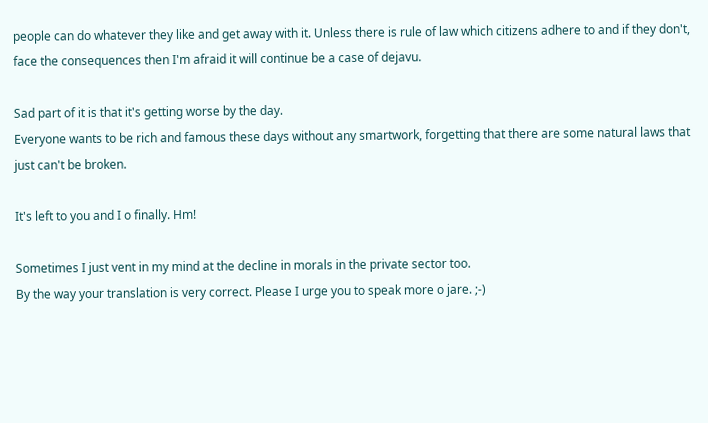people can do whatever they like and get away with it. Unless there is rule of law which citizens adhere to and if they don't, face the consequences then I'm afraid it will continue be a case of dejavu.

Sad part of it is that it's getting worse by the day.
Everyone wants to be rich and famous these days without any smartwork, forgetting that there are some natural laws that just can't be broken.

It's left to you and I o finally. Hm!

Sometimes I just vent in my mind at the decline in morals in the private sector too.
By the way your translation is very correct. Please I urge you to speak more o jare. ;-)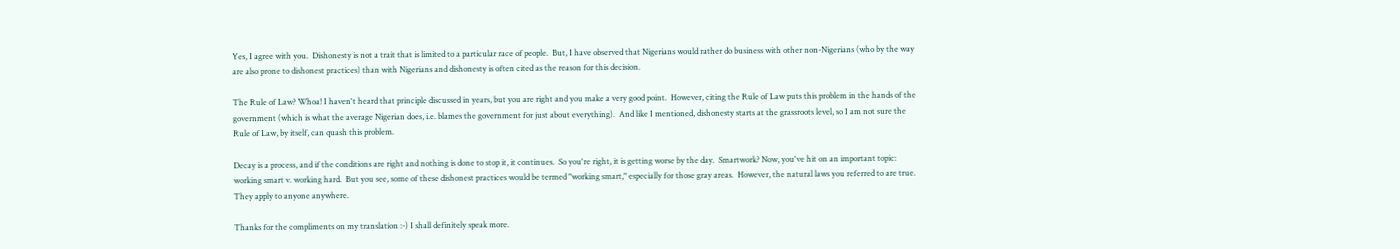Yes, I agree with you.  Dishonesty is not a trait that is limited to a particular race of people.  But, I have observed that Nigerians would rather do business with other non-Nigerians (who by the way are also prone to dishonest practices) than with Nigerians and dishonesty is often cited as the reason for this decision.

The Rule of Law? Whoa! I haven't heard that principle discussed in years, but you are right and you make a very good point.  However, citing the Rule of Law puts this problem in the hands of the government (which is what the average Nigerian does, i.e. blames the government for just about everything).  And like I mentioned, dishonesty starts at the grassroots level, so I am not sure the Rule of Law, by itself, can quash this problem.

Decay is a process, and if the conditions are right and nothing is done to stop it, it continues.  So you're right, it is getting worse by the day.  Smartwork? Now, you've hit on an important topic: working smart v. working hard.  But you see, some of these dishonest practices would be termed "working smart," especially for those gray areas.  However, the natural laws you referred to are true.  They apply to anyone anywhere.

Thanks for the compliments on my translation :-) I shall definitely speak more.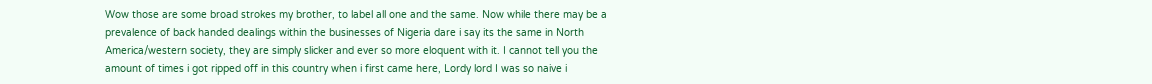Wow those are some broad strokes my brother, to label all one and the same. Now while there may be a prevalence of back handed dealings within the businesses of Nigeria dare i say its the same in North America/western society, they are simply slicker and ever so more eloquent with it. I cannot tell you the amount of times i got ripped off in this country when i first came here, Lordy lord I was so naive i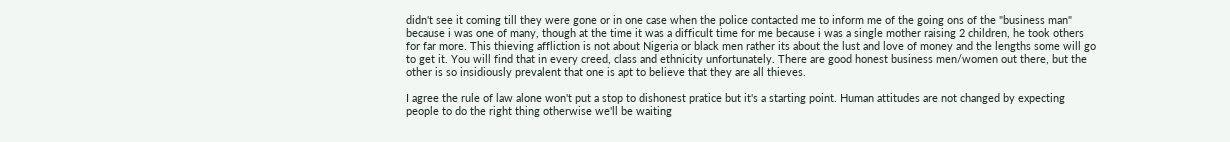didn't see it coming till they were gone or in one case when the police contacted me to inform me of the going ons of the "business man" because i was one of many, though at the time it was a difficult time for me because i was a single mother raising 2 children, he took others for far more. This thieving affliction is not about Nigeria or black men rather its about the lust and love of money and the lengths some will go to get it. You will find that in every creed, class and ethnicity unfortunately. There are good honest business men/women out there, but the other is so insidiously prevalent that one is apt to believe that they are all thieves.

I agree the rule of law alone won't put a stop to dishonest pratice but it's a starting point. Human attitudes are not changed by expecting people to do the right thing otherwise we'll be waiting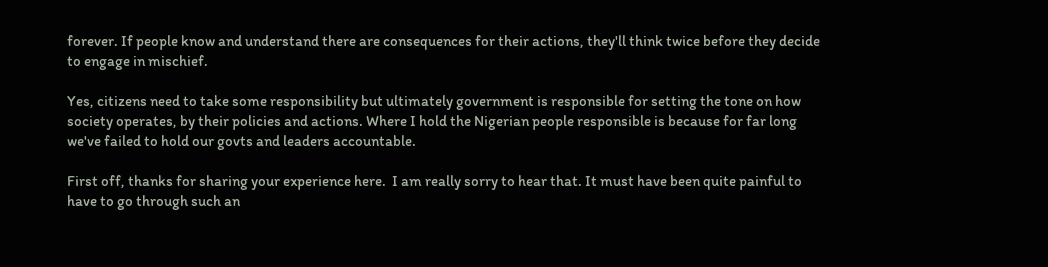forever. If people know and understand there are consequences for their actions, they'll think twice before they decide to engage in mischief.

Yes, citizens need to take some responsibility but ultimately government is responsible for setting the tone on how society operates, by their policies and actions. Where I hold the Nigerian people responsible is because for far long we've failed to hold our govts and leaders accountable.

First off, thanks for sharing your experience here.  I am really sorry to hear that. It must have been quite painful to have to go through such an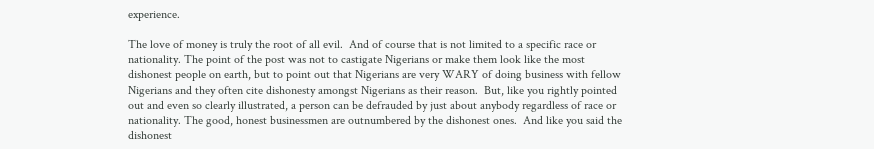experience.

The love of money is truly the root of all evil.  And of course that is not limited to a specific race or nationality. The point of the post was not to castigate Nigerians or make them look like the most dishonest people on earth, but to point out that Nigerians are very WARY of doing business with fellow Nigerians and they often cite dishonesty amongst Nigerians as their reason.  But, like you rightly pointed out and even so clearly illustrated, a person can be defrauded by just about anybody regardless of race or nationality. The good, honest businessmen are outnumbered by the dishonest ones.  And like you said the dishonest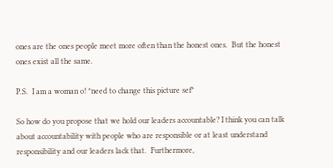ones are the ones people meet more often than the honest ones.  But the honest ones exist all the same.

P.S.  I am a woman o! *need to change this picture sef*

So how do you propose that we hold our leaders accountable? I think you can talk about accountability with people who are responsible or at least understand responsibility and our leaders lack that.  Furthermore,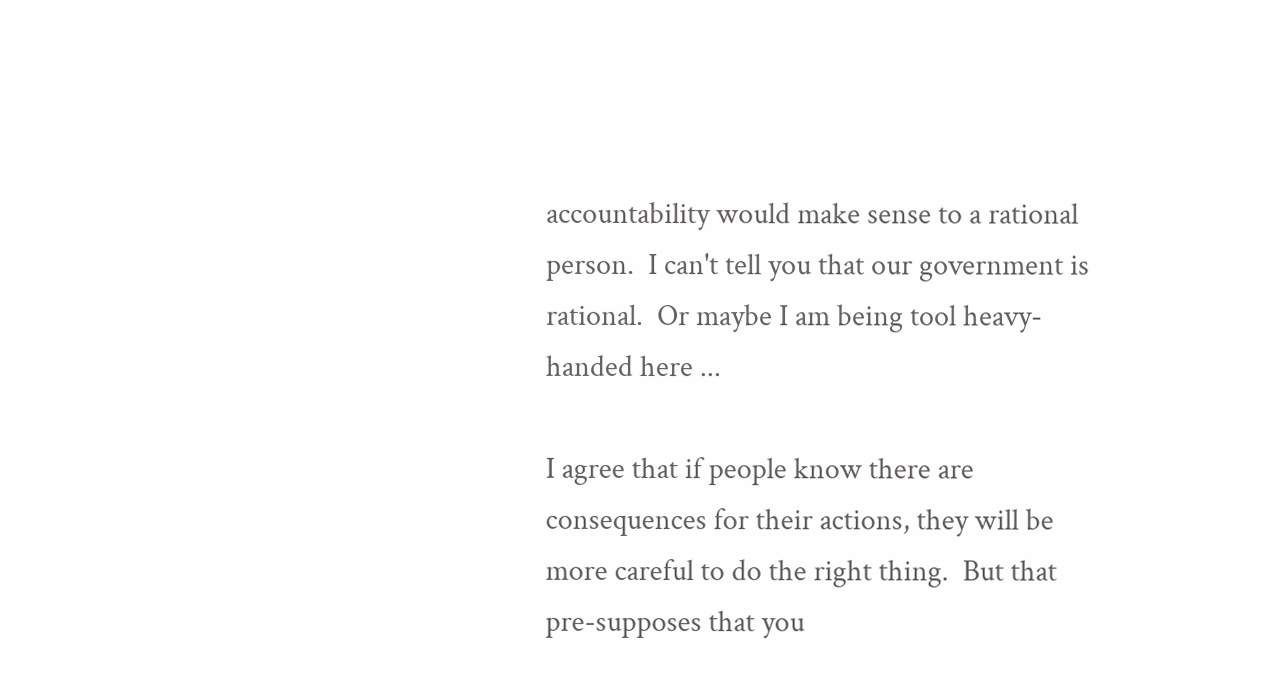accountability would make sense to a rational person.  I can't tell you that our government is rational.  Or maybe I am being tool heavy-handed here ...

I agree that if people know there are consequences for their actions, they will be more careful to do the right thing.  But that pre-supposes that you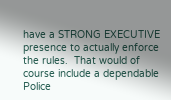have a STRONG EXECUTIVE presence to actually enforce the rules.  That would of course include a dependable Police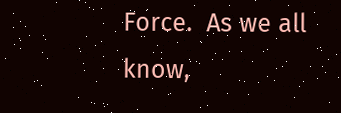Force.  As we all know,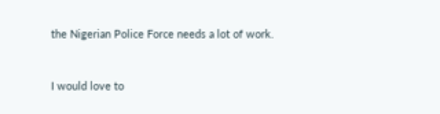the Nigerian Police Force needs a lot of work.


I would love to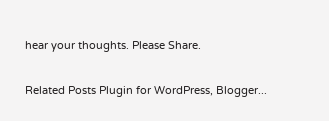hear your thoughts. Please Share.

Related Posts Plugin for WordPress, Blogger...